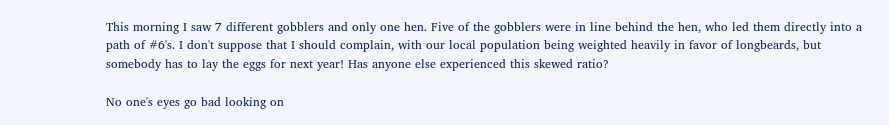This morning I saw 7 different gobblers and only one hen. Five of the gobblers were in line behind the hen, who led them directly into a path of #6's. I don't suppose that I should complain, with our local population being weighted heavily in favor of longbeards, but somebody has to lay the eggs for next year! Has anyone else experienced this skewed ratio?

No one's eyes go bad looking on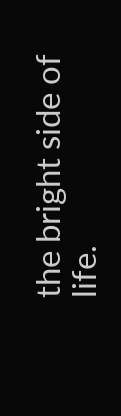the bright side of life.